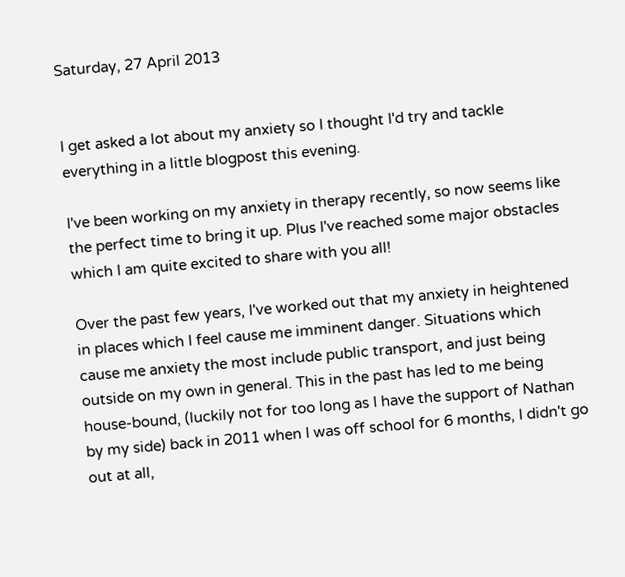Saturday, 27 April 2013


I get asked a lot about my anxiety so I thought I'd try and tackle everything in a little blogpost this evening.

I've been working on my anxiety in therapy recently, so now seems like the perfect time to bring it up. Plus I've reached some major obstacles which I am quite excited to share with you all!

Over the past few years, I've worked out that my anxiety in heightened in places which I feel cause me imminent danger. Situations which cause me anxiety the most include public transport, and just being outside on my own in general. This in the past has led to me being house-bound, (luckily not for too long as I have the support of Nathan by my side) back in 2011 when I was off school for 6 months, I didn't go out at all,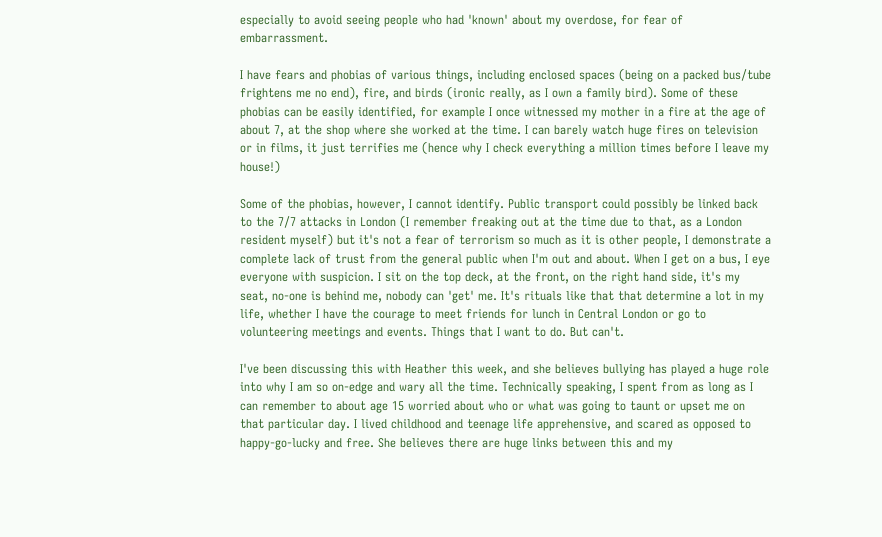especially to avoid seeing people who had 'known' about my overdose, for fear of embarrassment.

I have fears and phobias of various things, including enclosed spaces (being on a packed bus/tube frightens me no end), fire, and birds (ironic really, as I own a family bird). Some of these phobias can be easily identified, for example I once witnessed my mother in a fire at the age of about 7, at the shop where she worked at the time. I can barely watch huge fires on television or in films, it just terrifies me (hence why I check everything a million times before I leave my house!)

Some of the phobias, however, I cannot identify. Public transport could possibly be linked back to the 7/7 attacks in London (I remember freaking out at the time due to that, as a London resident myself) but it's not a fear of terrorism so much as it is other people, I demonstrate a complete lack of trust from the general public when I'm out and about. When I get on a bus, I eye everyone with suspicion. I sit on the top deck, at the front, on the right hand side, it's my seat, no-one is behind me, nobody can 'get' me. It's rituals like that that determine a lot in my life, whether I have the courage to meet friends for lunch in Central London or go to volunteering meetings and events. Things that I want to do. But can't.

I've been discussing this with Heather this week, and she believes bullying has played a huge role into why I am so on-edge and wary all the time. Technically speaking, I spent from as long as I can remember to about age 15 worried about who or what was going to taunt or upset me on that particular day. I lived childhood and teenage life apprehensive, and scared as opposed to happy-go-lucky and free. She believes there are huge links between this and my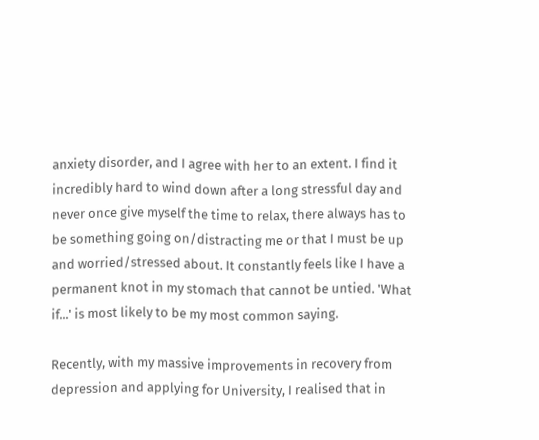anxiety disorder, and I agree with her to an extent. I find it incredibly hard to wind down after a long stressful day and never once give myself the time to relax, there always has to be something going on/distracting me or that I must be up and worried/stressed about. It constantly feels like I have a permanent knot in my stomach that cannot be untied. 'What if...' is most likely to be my most common saying.

Recently, with my massive improvements in recovery from depression and applying for University, I realised that in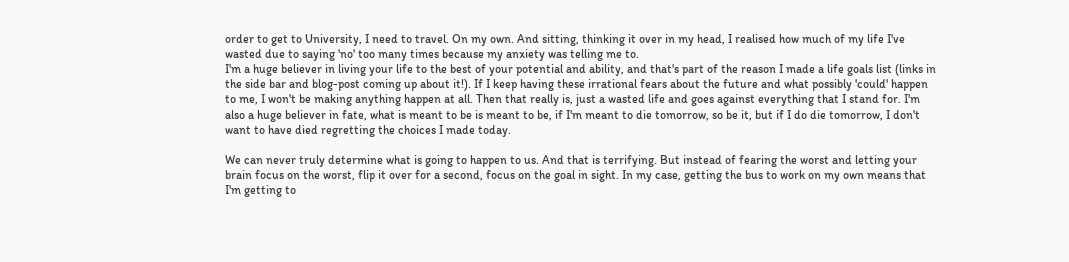order to get to University, I need to travel. On my own. And sitting, thinking it over in my head, I realised how much of my life I've wasted due to saying 'no' too many times because my anxiety was telling me to.
I'm a huge believer in living your life to the best of your potential and ability, and that's part of the reason I made a life goals list (links in the side bar and blog-post coming up about it!). If I keep having these irrational fears about the future and what possibly 'could' happen to me, I won't be making anything happen at all. Then that really is, just a wasted life and goes against everything that I stand for. I'm also a huge believer in fate, what is meant to be is meant to be, if I'm meant to die tomorrow, so be it, but if I do die tomorrow, I don't want to have died regretting the choices I made today.

We can never truly determine what is going to happen to us. And that is terrifying. But instead of fearing the worst and letting your brain focus on the worst, flip it over for a second, focus on the goal in sight. In my case, getting the bus to work on my own means that I'm getting to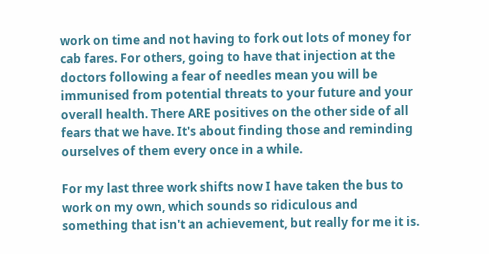work on time and not having to fork out lots of money for cab fares. For others, going to have that injection at the doctors following a fear of needles mean you will be immunised from potential threats to your future and your overall health. There ARE positives on the other side of all fears that we have. It's about finding those and reminding ourselves of them every once in a while.

For my last three work shifts now I have taken the bus to work on my own, which sounds so ridiculous and something that isn't an achievement, but really for me it is.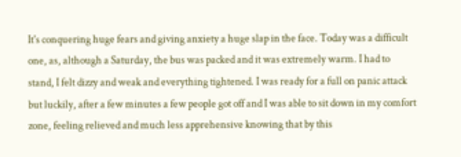It's conquering huge fears and giving anxiety a huge slap in the face. Today was a difficult one, as, although a Saturday, the bus was packed and it was extremely warm. I had to stand, I felt dizzy and weak and everything tightened. I was ready for a full on panic attack but luckily, after a few minutes a few people got off and I was able to sit down in my comfort zone, feeling relieved and much less apprehensive knowing that by this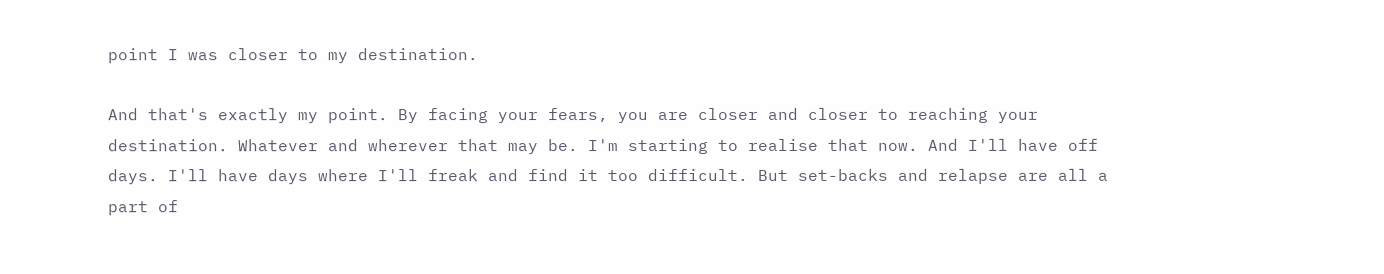point I was closer to my destination.

And that's exactly my point. By facing your fears, you are closer and closer to reaching your destination. Whatever and wherever that may be. I'm starting to realise that now. And I'll have off days. I'll have days where I'll freak and find it too difficult. But set-backs and relapse are all a part of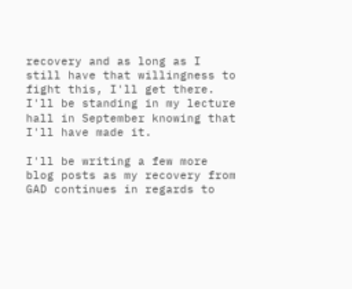recovery and as long as I still have that willingness to fight this, I'll get there. I'll be standing in my lecture hall in September knowing that I'll have made it.

I'll be writing a few more blog posts as my recovery from GAD continues in regards to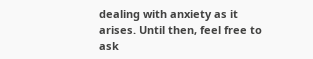dealing with anxiety as it arises. Until then, feel free to ask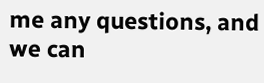me any questions, and we can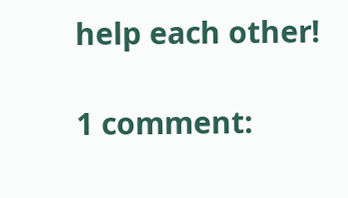help each other!

1 comment: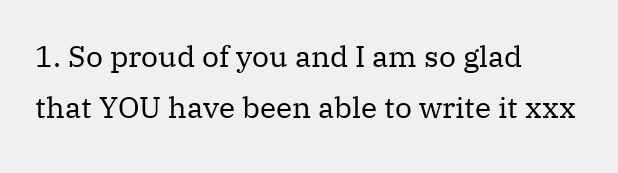1. So proud of you and I am so glad that YOU have been able to write it xxx